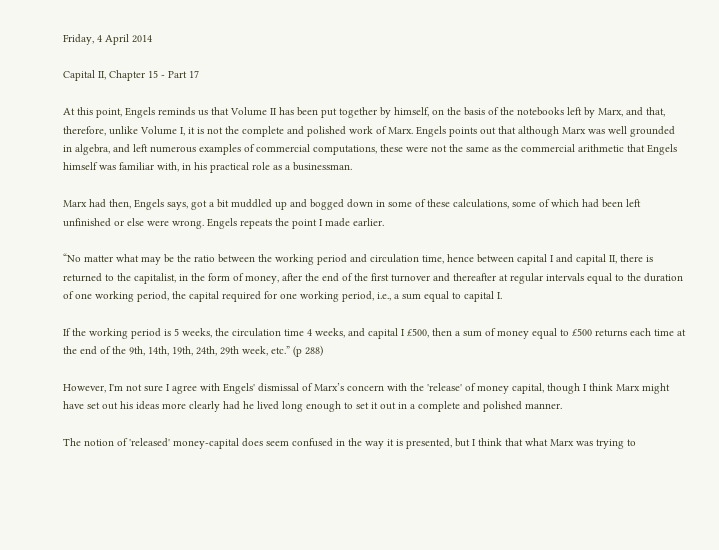Friday, 4 April 2014

Capital II, Chapter 15 - Part 17

At this point, Engels reminds us that Volume II has been put together by himself, on the basis of the notebooks left by Marx, and that, therefore, unlike Volume I, it is not the complete and polished work of Marx. Engels points out that although Marx was well grounded in algebra, and left numerous examples of commercial computations, these were not the same as the commercial arithmetic that Engels himself was familiar with, in his practical role as a businessman.

Marx had then, Engels says, got a bit muddled up and bogged down in some of these calculations, some of which had been left unfinished or else were wrong. Engels repeats the point I made earlier.

“No matter what may be the ratio between the working period and circulation time, hence between capital I and capital II, there is returned to the capitalist, in the form of money, after the end of the first turnover and thereafter at regular intervals equal to the duration of one working period, the capital required for one working period, i.e., a sum equal to capital I.

If the working period is 5 weeks, the circulation time 4 weeks, and capital I £500, then a sum of money equal to £500 returns each time at the end of the 9th, 14th, 19th, 24th, 29th week, etc.” (p 288)

However, I'm not sure I agree with Engels' dismissal of Marx’s concern with the 'release' of money capital, though I think Marx might have set out his ideas more clearly had he lived long enough to set it out in a complete and polished manner.

The notion of 'released' money-capital does seem confused in the way it is presented, but I think that what Marx was trying to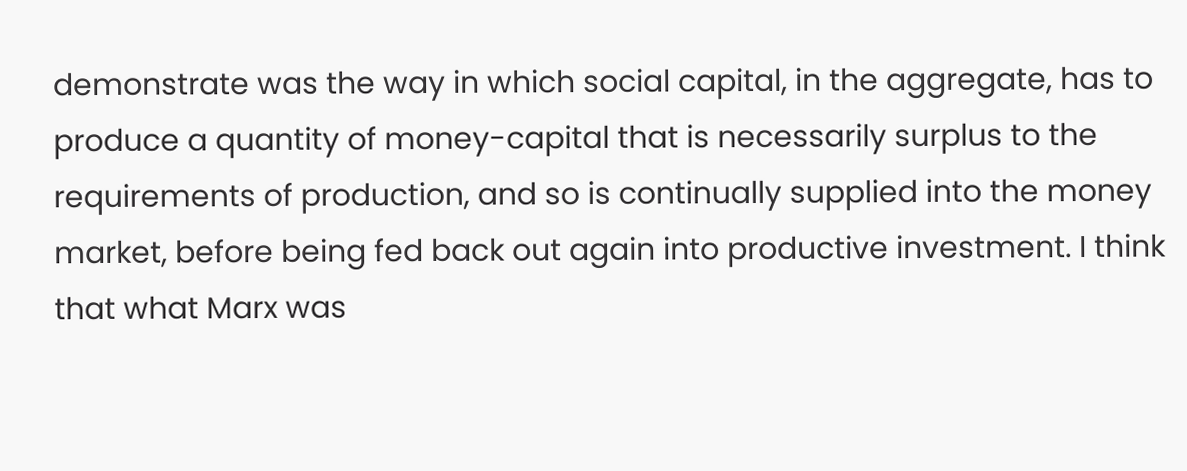demonstrate was the way in which social capital, in the aggregate, has to produce a quantity of money-capital that is necessarily surplus to the requirements of production, and so is continually supplied into the money market, before being fed back out again into productive investment. I think that what Marx was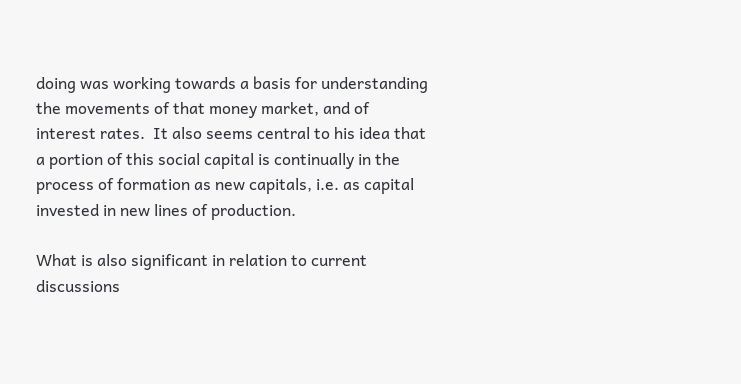doing was working towards a basis for understanding the movements of that money market, and of interest rates.  It also seems central to his idea that a portion of this social capital is continually in the process of formation as new capitals, i.e. as capital invested in new lines of production.

What is also significant in relation to current discussions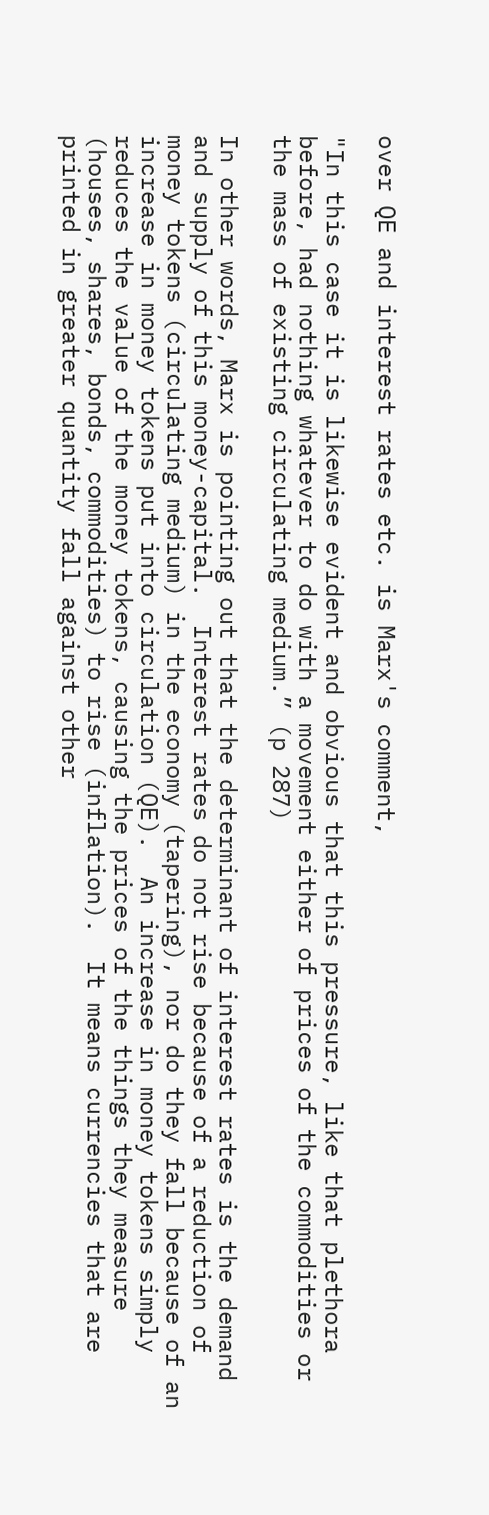over QE and interest rates etc. is Marx's comment,

"In this case it is likewise evident and obvious that this pressure, like that plethora before, had nothing whatever to do with a movement either of prices of the commodities or the mass of existing circulating medium.” (p 287)

In other words, Marx is pointing out that the determinant of interest rates is the demand and supply of this money-capital.  Interest rates do not rise because of a reduction of money tokens (circulating medium) in the economy (tapering), nor do they fall because of an increase in money tokens put into circulation (QE).  An increase in money tokens simply reduces the value of the money tokens, causing the prices of the things they measure (houses, shares, bonds, commodities) to rise (inflation).  It means currencies that are printed in greater quantity fall against other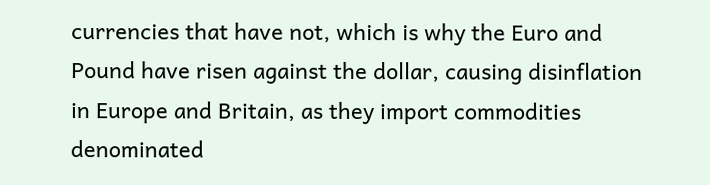currencies that have not, which is why the Euro and Pound have risen against the dollar, causing disinflation in Europe and Britain, as they import commodities denominated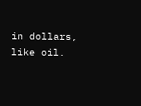in dollars, like oil.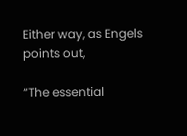Either way, as Engels points out,

“The essential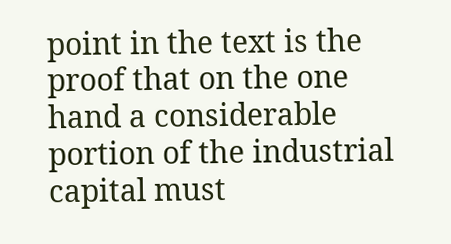point in the text is the proof that on the one hand a considerable portion of the industrial capital must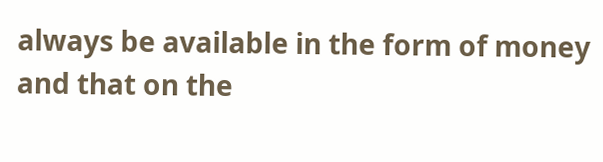always be available in the form of money and that on the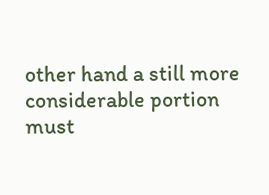other hand a still more considerable portion must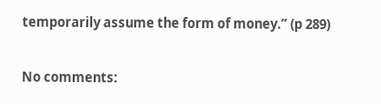temporarily assume the form of money.” (p 289)

No comments: